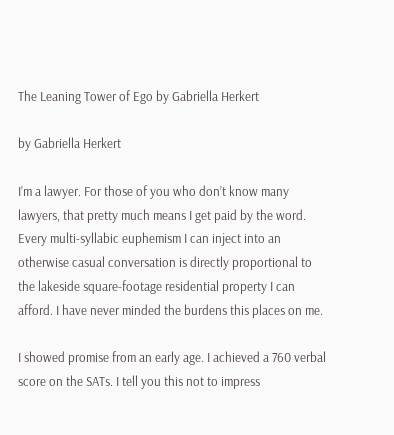The Leaning Tower of Ego by Gabriella Herkert

by Gabriella Herkert

I’m a lawyer. For those of you who don’t know many lawyers, that pretty much means I get paid by the word. Every multi-syllabic euphemism I can inject into an otherwise casual conversation is directly proportional to the lakeside square-footage residential property I can afford. I have never minded the burdens this places on me.

I showed promise from an early age. I achieved a 760 verbal score on the SATs. I tell you this not to impress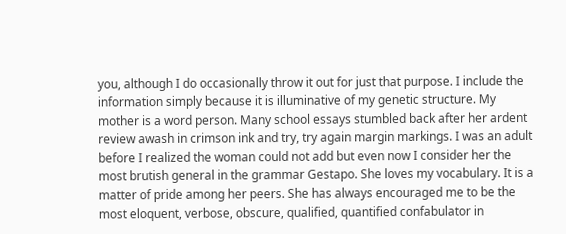you, although I do occasionally throw it out for just that purpose. I include the information simply because it is illuminative of my genetic structure. My mother is a word person. Many school essays stumbled back after her ardent review awash in crimson ink and try, try again margin markings. I was an adult before I realized the woman could not add but even now I consider her the most brutish general in the grammar Gestapo. She loves my vocabulary. It is a matter of pride among her peers. She has always encouraged me to be the most eloquent, verbose, obscure, qualified, quantified confabulator in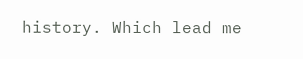history. Which lead me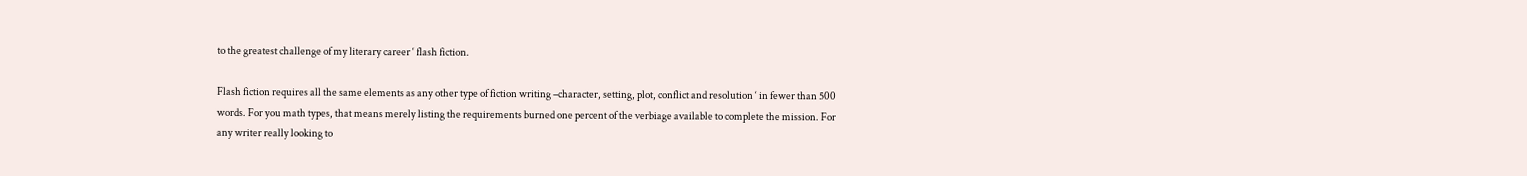to the greatest challenge of my literary career ‘ flash fiction.

Flash fiction requires all the same elements as any other type of fiction writing –character, setting, plot, conflict and resolution ‘ in fewer than 500 words. For you math types, that means merely listing the requirements burned one percent of the verbiage available to complete the mission. For any writer really looking to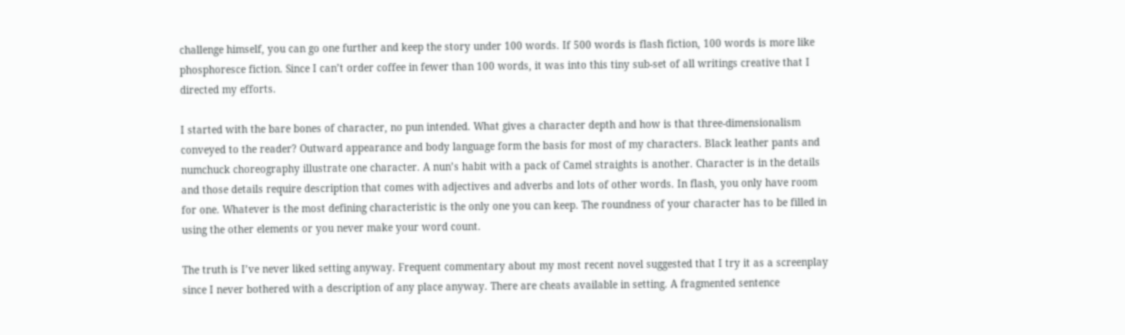challenge himself, you can go one further and keep the story under 100 words. If 500 words is flash fiction, 100 words is more like phosphoresce fiction. Since I can’t order coffee in fewer than 100 words, it was into this tiny sub-set of all writings creative that I directed my efforts.

I started with the bare bones of character, no pun intended. What gives a character depth and how is that three-dimensionalism conveyed to the reader? Outward appearance and body language form the basis for most of my characters. Black leather pants and numchuck choreography illustrate one character. A nun’s habit with a pack of Camel straights is another. Character is in the details and those details require description that comes with adjectives and adverbs and lots of other words. In flash, you only have room for one. Whatever is the most defining characteristic is the only one you can keep. The roundness of your character has to be filled in using the other elements or you never make your word count.

The truth is I’ve never liked setting anyway. Frequent commentary about my most recent novel suggested that I try it as a screenplay since I never bothered with a description of any place anyway. There are cheats available in setting. A fragmented sentence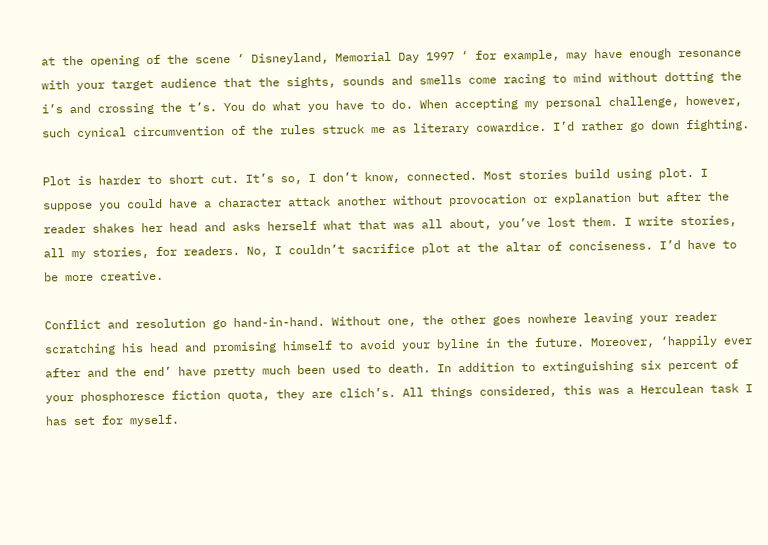at the opening of the scene ‘ Disneyland, Memorial Day 1997 ‘ for example, may have enough resonance with your target audience that the sights, sounds and smells come racing to mind without dotting the i’s and crossing the t’s. You do what you have to do. When accepting my personal challenge, however, such cynical circumvention of the rules struck me as literary cowardice. I’d rather go down fighting.

Plot is harder to short cut. It’s so, I don’t know, connected. Most stories build using plot. I suppose you could have a character attack another without provocation or explanation but after the reader shakes her head and asks herself what that was all about, you’ve lost them. I write stories, all my stories, for readers. No, I couldn’t sacrifice plot at the altar of conciseness. I’d have to be more creative.

Conflict and resolution go hand-in-hand. Without one, the other goes nowhere leaving your reader scratching his head and promising himself to avoid your byline in the future. Moreover, ‘happily ever after and the end’ have pretty much been used to death. In addition to extinguishing six percent of your phosphoresce fiction quota, they are clich’s. All things considered, this was a Herculean task I has set for myself.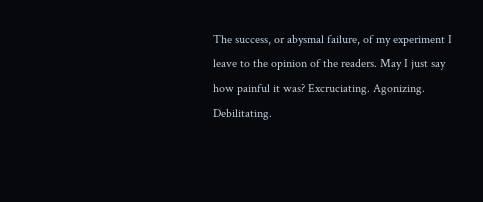The success, or abysmal failure, of my experiment I leave to the opinion of the readers. May I just say how painful it was? Excruciating. Agonizing. Debilitating.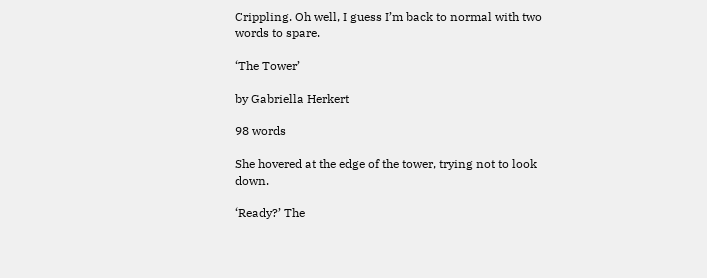Crippling. Oh well, I guess I’m back to normal with two words to spare.

‘The Tower’

by Gabriella Herkert

98 words

She hovered at the edge of the tower, trying not to look down.

‘Ready?’ The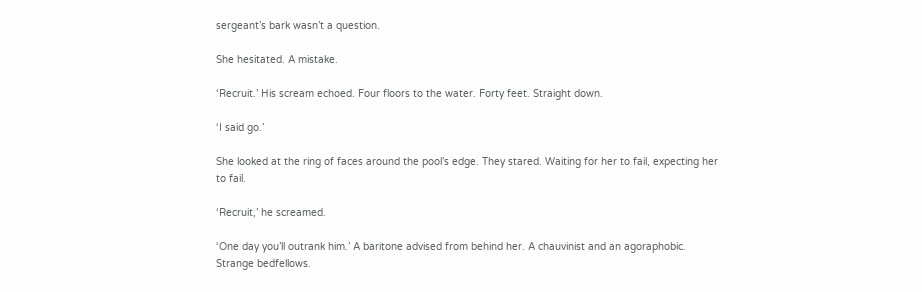sergeant’s bark wasn’t a question.

She hesitated. A mistake.

‘Recruit.’ His scream echoed. Four floors to the water. Forty feet. Straight down.

‘I said go.’

She looked at the ring of faces around the pool’s edge. They stared. Waiting for her to fail, expecting her to fail.

‘Recruit,’ he screamed.

‘One day you’ll outrank him.’ A baritone advised from behind her. A chauvinist and an agoraphobic. Strange bedfellows.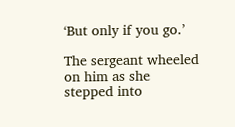‘But only if you go.’

The sergeant wheeled on him as she stepped into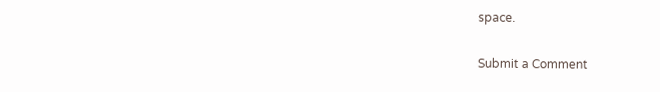space.

Submit a Comment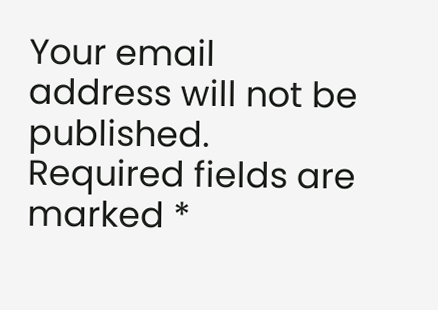Your email address will not be published. Required fields are marked *